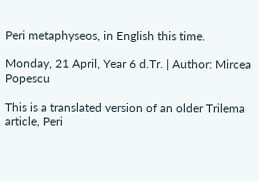Peri metaphyseos, in English this time.

Monday, 21 April, Year 6 d.Tr. | Author: Mircea Popescu

This is a translated version of an older Trilema article, Peri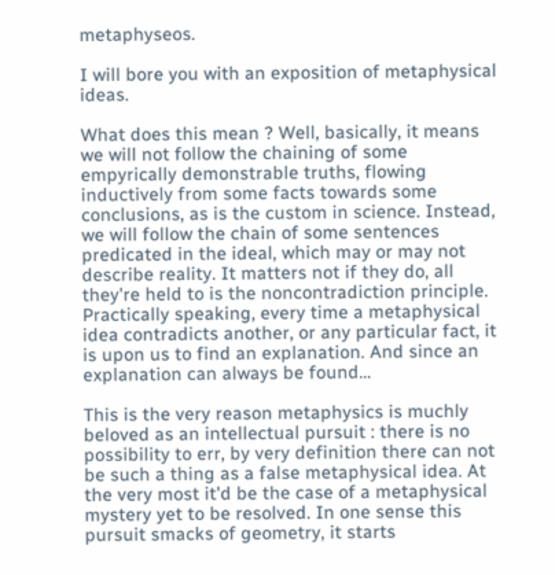metaphyseos.

I will bore you with an exposition of metaphysical ideas.

What does this mean ? Well, basically, it means we will not follow the chaining of some empyrically demonstrable truths, flowing inductively from some facts towards some conclusions, as is the custom in science. Instead, we will follow the chain of some sentences predicated in the ideal, which may or may not describe reality. It matters not if they do, all they're held to is the noncontradiction principle. Practically speaking, every time a metaphysical idea contradicts another, or any particular fact, it is upon us to find an explanation. And since an explanation can always be found...

This is the very reason metaphysics is muchly beloved as an intellectual pursuit : there is no possibility to err, by very definition there can not be such a thing as a false metaphysical idea. At the very most it'd be the case of a metaphysical mystery yet to be resolved. In one sense this pursuit smacks of geometry, it starts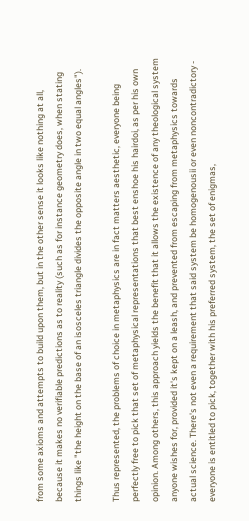from some axioms and attempts to build upon them, but in the other sense it looks like nothing at all, because it makes no verifiable predictions as to reality (such as for instance geometry does, when stating things like "the height on the base of an isosceles triangle divides the opposite angle in two equal angles").

Thus represented, the problems of choice in metaphysics are in fact matters aesthetic, everyone being perfectly free to pick that set of metaphysical representations that best enshoe his hairdoi, as per his own opinion. Among others, this approach yields the benefit that it allows the existence of any theological system anyone wishes for, provided it's kept on a leash, and prevented from escaping from metaphysics towards actual science. There's not even a requirement that said system be homogenousii or even noncontradictory - everyone is entitled to pick, together with his preferred system, the set of enigmas,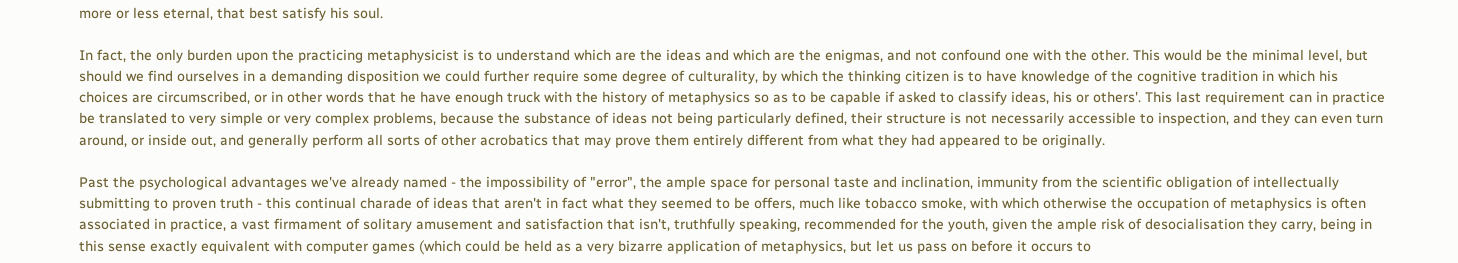more or less eternal, that best satisfy his soul.

In fact, the only burden upon the practicing metaphysicist is to understand which are the ideas and which are the enigmas, and not confound one with the other. This would be the minimal level, but should we find ourselves in a demanding disposition we could further require some degree of culturality, by which the thinking citizen is to have knowledge of the cognitive tradition in which his choices are circumscribed, or in other words that he have enough truck with the history of metaphysics so as to be capable if asked to classify ideas, his or others'. This last requirement can in practice be translated to very simple or very complex problems, because the substance of ideas not being particularly defined, their structure is not necessarily accessible to inspection, and they can even turn around, or inside out, and generally perform all sorts of other acrobatics that may prove them entirely different from what they had appeared to be originally.

Past the psychological advantages we've already named - the impossibility of "error", the ample space for personal taste and inclination, immunity from the scientific obligation of intellectually submitting to proven truth - this continual charade of ideas that aren't in fact what they seemed to be offers, much like tobacco smoke, with which otherwise the occupation of metaphysics is often associated in practice, a vast firmament of solitary amusement and satisfaction that isn't, truthfully speaking, recommended for the youth, given the ample risk of desocialisation they carry, being in this sense exactly equivalent with computer games (which could be held as a very bizarre application of metaphysics, but let us pass on before it occurs to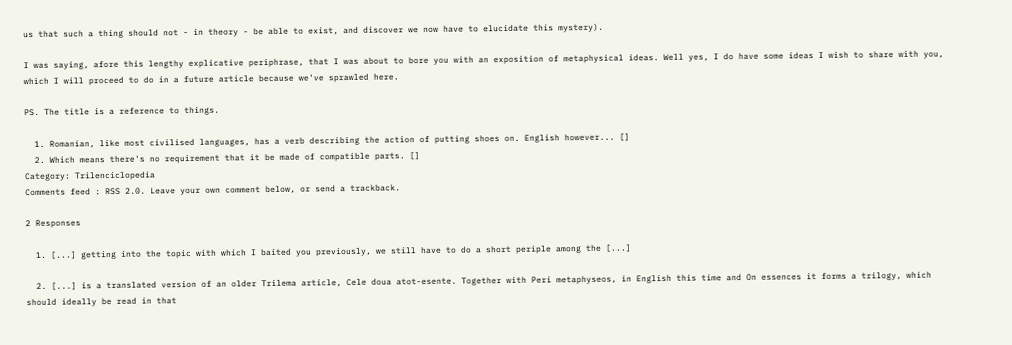us that such a thing should not - in theory - be able to exist, and discover we now have to elucidate this mystery).

I was saying, afore this lengthy explicative periphrase, that I was about to bore you with an exposition of metaphysical ideas. Well yes, I do have some ideas I wish to share with you, which I will proceed to do in a future article because we've sprawled here.

PS. The title is a reference to things.

  1. Romanian, like most civilised languages, has a verb describing the action of putting shoes on. English however... []
  2. Which means there's no requirement that it be made of compatible parts. []
Category: Trilenciclopedia
Comments feed : RSS 2.0. Leave your own comment below, or send a trackback.

2 Responses

  1. [...] getting into the topic with which I baited you previously, we still have to do a short periple among the [...]

  2. [...] is a translated version of an older Trilema article, Cele doua atot-esente. Together with Peri metaphyseos, in English this time and On essences it forms a trilogy, which should ideally be read in that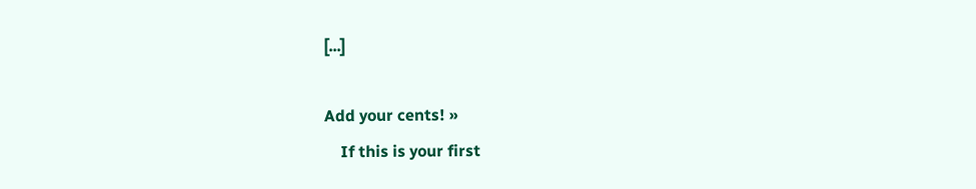[...]

Add your cents! »
    If this is your first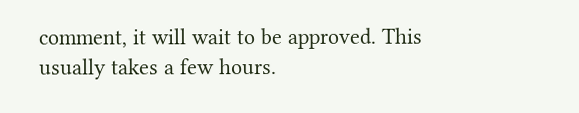comment, it will wait to be approved. This usually takes a few hours.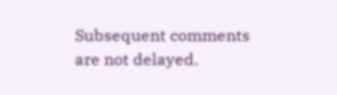Subsequent comments are not delayed.